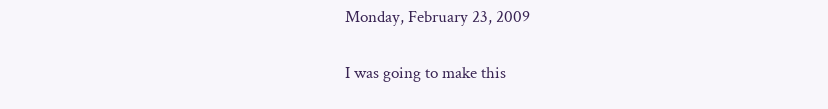Monday, February 23, 2009


I was going to make this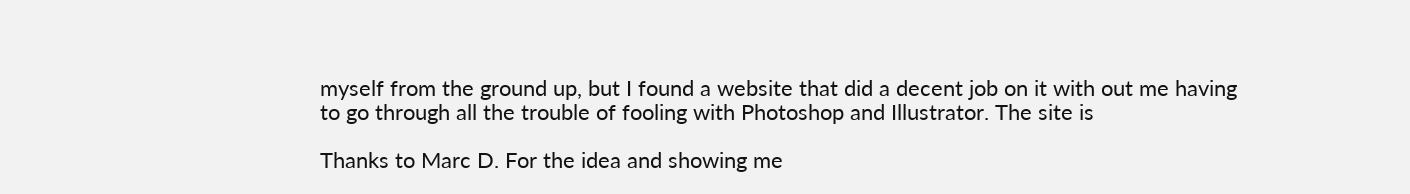myself from the ground up, but I found a website that did a decent job on it with out me having to go through all the trouble of fooling with Photoshop and Illustrator. The site is

Thanks to Marc D. For the idea and showing me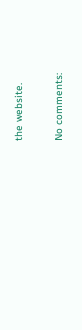the website.

No comments: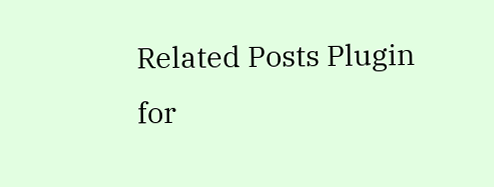Related Posts Plugin for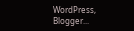WordPress, Blogger...